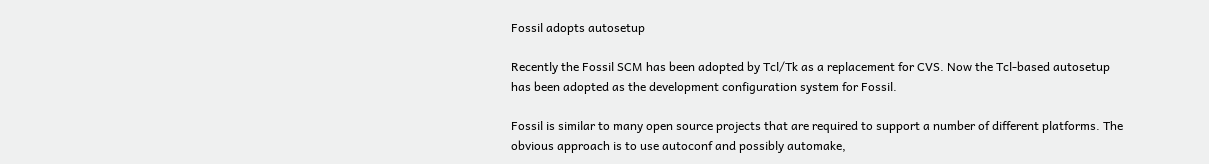Fossil adopts autosetup

Recently the Fossil SCM has been adopted by Tcl/Tk as a replacement for CVS. Now the Tcl-based autosetup has been adopted as the development configuration system for Fossil.

Fossil is similar to many open source projects that are required to support a number of different platforms. The obvious approach is to use autoconf and possibly automake,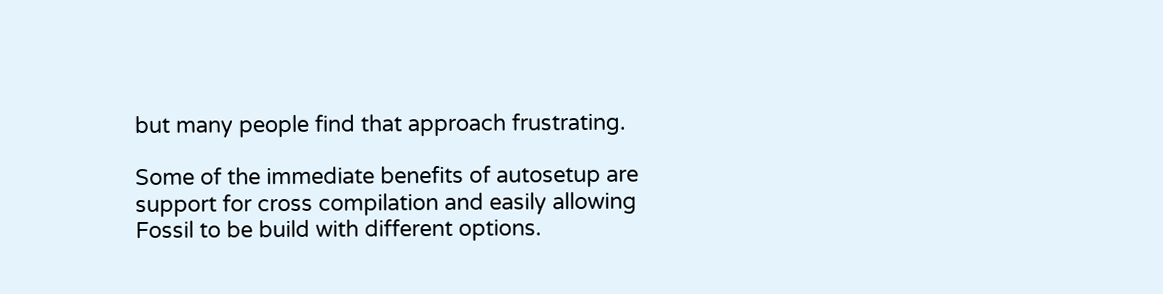but many people find that approach frustrating.

Some of the immediate benefits of autosetup are support for cross compilation and easily allowing Fossil to be build with different options.